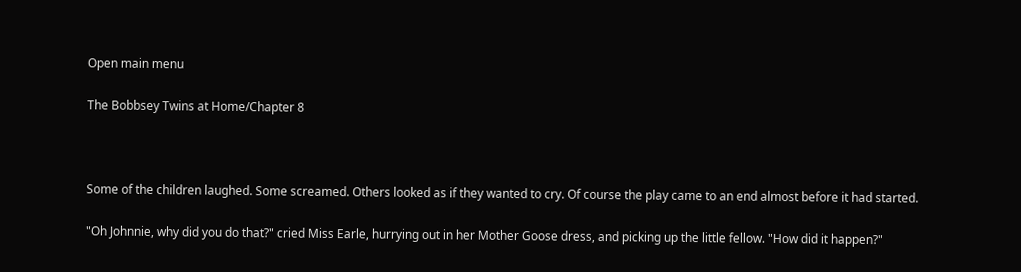Open main menu

The Bobbsey Twins at Home/Chapter 8



Some of the children laughed. Some screamed. Others looked as if they wanted to cry. Of course the play came to an end almost before it had started.

"Oh Johnnie, why did you do that?" cried Miss Earle, hurrying out in her Mother Goose dress, and picking up the little fellow. "How did it happen?"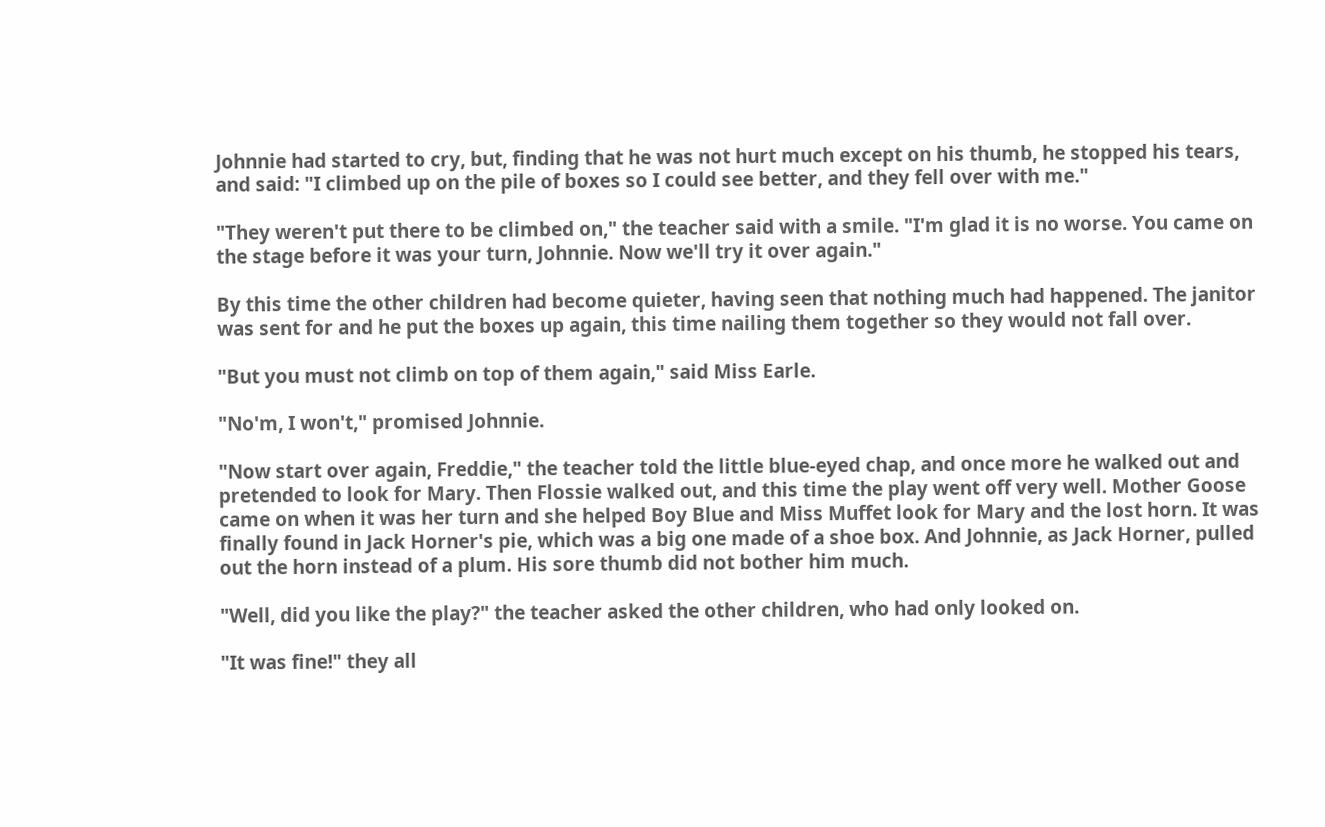Johnnie had started to cry, but, finding that he was not hurt much except on his thumb, he stopped his tears, and said: "I climbed up on the pile of boxes so I could see better, and they fell over with me."

"They weren't put there to be climbed on," the teacher said with a smile. "I'm glad it is no worse. You came on the stage before it was your turn, Johnnie. Now we'll try it over again."

By this time the other children had become quieter, having seen that nothing much had happened. The janitor was sent for and he put the boxes up again, this time nailing them together so they would not fall over.

"But you must not climb on top of them again," said Miss Earle.

"No'm, I won't," promised Johnnie.

"Now start over again, Freddie," the teacher told the little blue-eyed chap, and once more he walked out and pretended to look for Mary. Then Flossie walked out, and this time the play went off very well. Mother Goose came on when it was her turn and she helped Boy Blue and Miss Muffet look for Mary and the lost horn. It was finally found in Jack Horner's pie, which was a big one made of a shoe box. And Johnnie, as Jack Horner, pulled out the horn instead of a plum. His sore thumb did not bother him much.

"Well, did you like the play?" the teacher asked the other children, who had only looked on.

"It was fine!" they all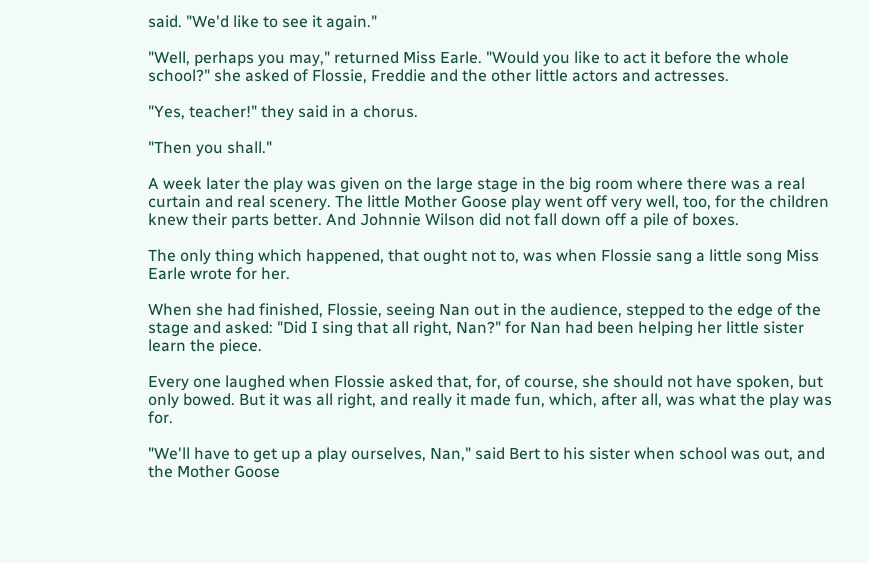said. "We'd like to see it again."

"Well, perhaps you may," returned Miss Earle. "Would you like to act it before the whole school?" she asked of Flossie, Freddie and the other little actors and actresses.

"Yes, teacher!" they said in a chorus.

"Then you shall."

A week later the play was given on the large stage in the big room where there was a real curtain and real scenery. The little Mother Goose play went off very well, too, for the children knew their parts better. And Johnnie Wilson did not fall down off a pile of boxes.

The only thing which happened, that ought not to, was when Flossie sang a little song Miss Earle wrote for her.

When she had finished, Flossie, seeing Nan out in the audience, stepped to the edge of the stage and asked: "Did I sing that all right, Nan?" for Nan had been helping her little sister learn the piece.

Every one laughed when Flossie asked that, for, of course, she should not have spoken, but only bowed. But it was all right, and really it made fun, which, after all, was what the play was for.

"We'll have to get up a play ourselves, Nan," said Bert to his sister when school was out, and the Mother Goose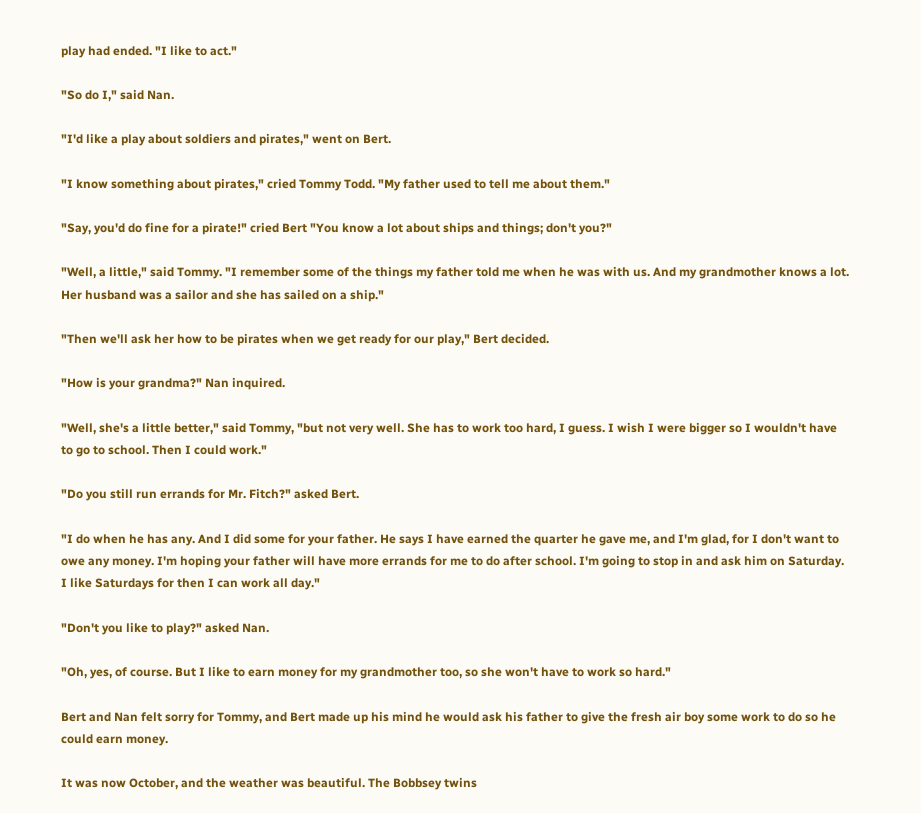play had ended. "I like to act."

"So do I," said Nan.

"I'd like a play about soldiers and pirates," went on Bert.

"I know something about pirates," cried Tommy Todd. "My father used to tell me about them."

"Say, you'd do fine for a pirate!" cried Bert "You know a lot about ships and things; don't you?"

"Well, a little," said Tommy. "I remember some of the things my father told me when he was with us. And my grandmother knows a lot. Her husband was a sailor and she has sailed on a ship."

"Then we'll ask her how to be pirates when we get ready for our play," Bert decided.

"How is your grandma?" Nan inquired.

"Well, she's a little better," said Tommy, "but not very well. She has to work too hard, I guess. I wish I were bigger so I wouldn't have to go to school. Then I could work."

"Do you still run errands for Mr. Fitch?" asked Bert.

"I do when he has any. And I did some for your father. He says I have earned the quarter he gave me, and I'm glad, for I don't want to owe any money. I'm hoping your father will have more errands for me to do after school. I'm going to stop in and ask him on Saturday. I like Saturdays for then I can work all day."

"Don't you like to play?" asked Nan.

"Oh, yes, of course. But I like to earn money for my grandmother too, so she won't have to work so hard."

Bert and Nan felt sorry for Tommy, and Bert made up his mind he would ask his father to give the fresh air boy some work to do so he could earn money.

It was now October, and the weather was beautiful. The Bobbsey twins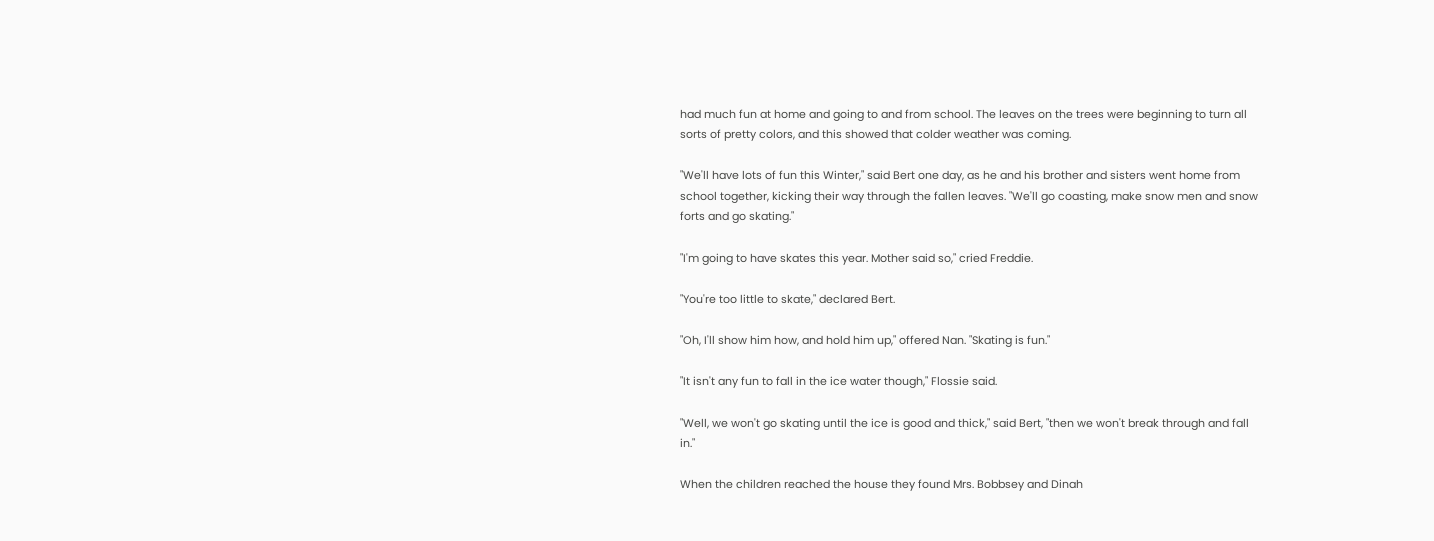had much fun at home and going to and from school. The leaves on the trees were beginning to turn all sorts of pretty colors, and this showed that colder weather was coming.

"We'll have lots of fun this Winter," said Bert one day, as he and his brother and sisters went home from school together, kicking their way through the fallen leaves. "We'll go coasting, make snow men and snow forts and go skating."

"I'm going to have skates this year. Mother said so," cried Freddie.

"You're too little to skate," declared Bert.

"Oh, I'll show him how, and hold him up," offered Nan. "Skating is fun."

"It isn't any fun to fall in the ice water though," Flossie said.

"Well, we won't go skating until the ice is good and thick," said Bert, "then we won't break through and fall in."

When the children reached the house they found Mrs. Bobbsey and Dinah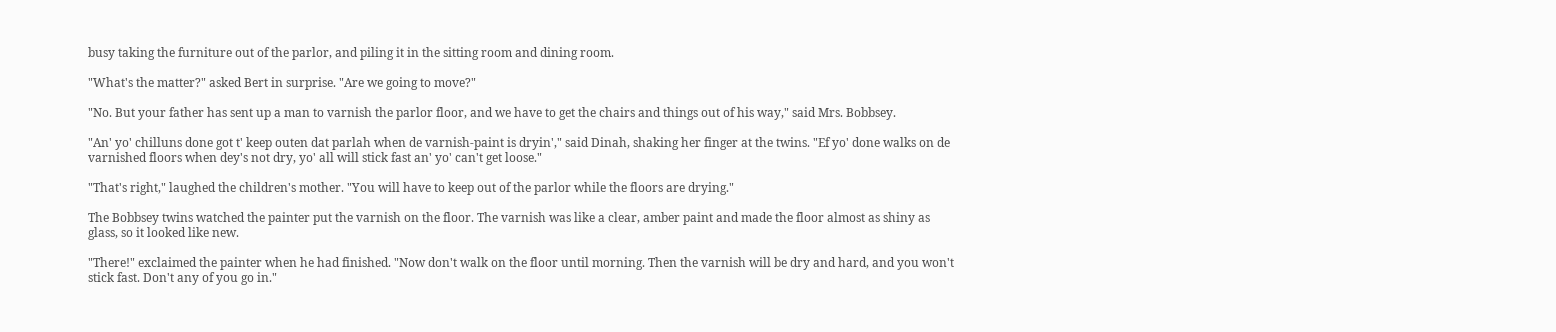busy taking the furniture out of the parlor, and piling it in the sitting room and dining room.

"What's the matter?" asked Bert in surprise. "Are we going to move?"

"No. But your father has sent up a man to varnish the parlor floor, and we have to get the chairs and things out of his way," said Mrs. Bobbsey.

"An' yo' chilluns done got t' keep outen dat parlah when de varnish-paint is dryin'," said Dinah, shaking her finger at the twins. "Ef yo' done walks on de varnished floors when dey's not dry, yo' all will stick fast an' yo' can't get loose."

"That's right," laughed the children's mother. "You will have to keep out of the parlor while the floors are drying."

The Bobbsey twins watched the painter put the varnish on the floor. The varnish was like a clear, amber paint and made the floor almost as shiny as glass, so it looked like new.

"There!" exclaimed the painter when he had finished. "Now don't walk on the floor until morning. Then the varnish will be dry and hard, and you won't stick fast. Don't any of you go in."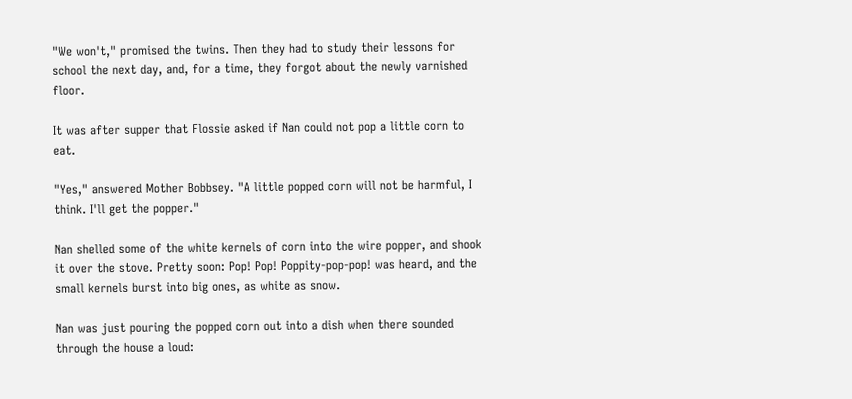"We won't," promised the twins. Then they had to study their lessons for school the next day, and, for a time, they forgot about the newly varnished floor.

It was after supper that Flossie asked if Nan could not pop a little corn to eat.

"Yes," answered Mother Bobbsey. "A little popped corn will not be harmful, I think. I'll get the popper."

Nan shelled some of the white kernels of corn into the wire popper, and shook it over the stove. Pretty soon: Pop! Pop! Poppity-pop-pop! was heard, and the small kernels burst into big ones, as white as snow.

Nan was just pouring the popped corn out into a dish when there sounded through the house a loud: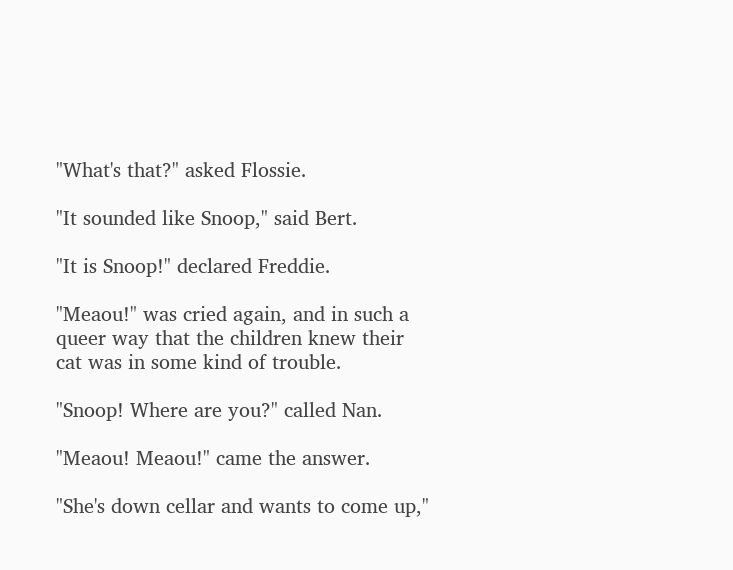"What's that?" asked Flossie.

"It sounded like Snoop," said Bert.

"It is Snoop!" declared Freddie.

"Meaou!" was cried again, and in such a queer way that the children knew their cat was in some kind of trouble.

"Snoop! Where are you?" called Nan.

"Meaou! Meaou!" came the answer.

"She's down cellar and wants to come up,"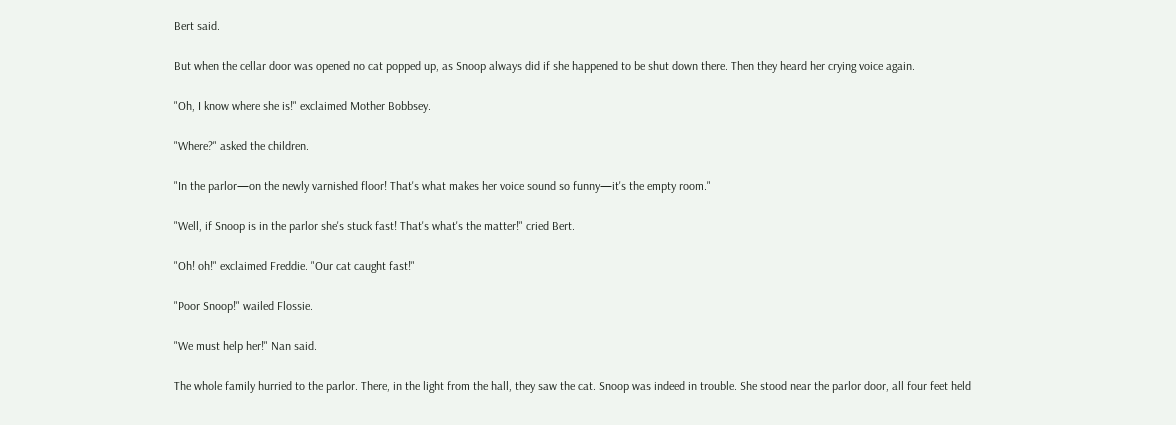Bert said.

But when the cellar door was opened no cat popped up, as Snoop always did if she happened to be shut down there. Then they heard her crying voice again.

"Oh, I know where she is!" exclaimed Mother Bobbsey.

"Where?" asked the children.

"In the parlor—on the newly varnished floor! That's what makes her voice sound so funny—it's the empty room."

"Well, if Snoop is in the parlor she's stuck fast! That's what's the matter!" cried Bert.

"Oh! oh!" exclaimed Freddie. "Our cat caught fast!"

"Poor Snoop!" wailed Flossie.

"We must help her!" Nan said.

The whole family hurried to the parlor. There, in the light from the hall, they saw the cat. Snoop was indeed in trouble. She stood near the parlor door, all four feet held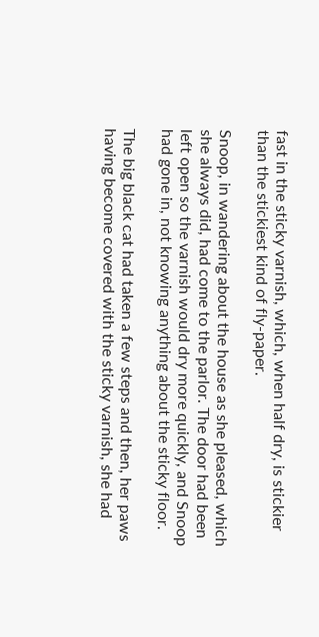fast in the sticky varnish, which, when half dry, is stickier than the stickiest kind of fly-paper.

Snoop, in wandering about the house as she pleased, which she always did, had come to the parlor. The door had been left open so the varnish would dry more quickly, and Snoop had gone in, not knowing anything about the sticky floor.

The big black cat had taken a few steps and then, her paws having become covered with the sticky varnish, she had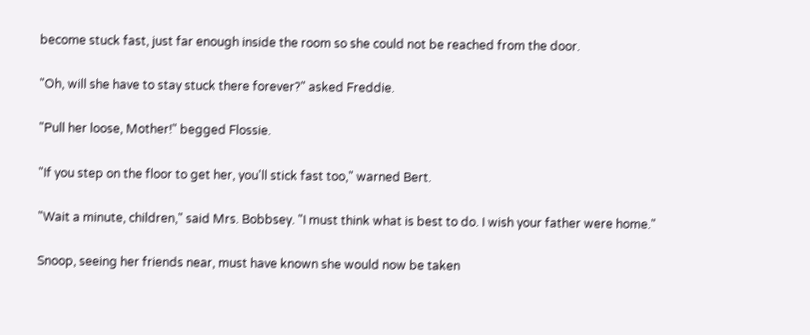become stuck fast, just far enough inside the room so she could not be reached from the door.

"Oh, will she have to stay stuck there forever?" asked Freddie.

"Pull her loose, Mother!" begged Flossie.

"If you step on the floor to get her, you'll stick fast too," warned Bert.

"Wait a minute, children," said Mrs. Bobbsey. "I must think what is best to do. I wish your father were home."

Snoop, seeing her friends near, must have known she would now be taken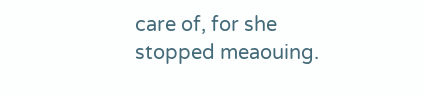care of, for she stopped meaouing.